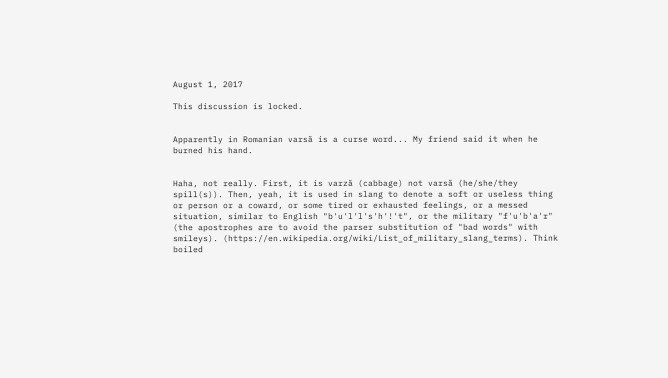August 1, 2017

This discussion is locked.


Apparently in Romanian varsă is a curse word... My friend said it when he burned his hand.


Haha, not really. First, it is varză (cabbage) not varsă (he/she/they spill(s)). Then, yeah, it is used in slang to denote a soft or useless thing or person or a coward, or some tired or exhausted feelings, or a messed situation, similar to English "b'u'l'l's'h'!'t", or the military "f'u'b'a'r" (the apostrophes are to avoid the parser substitution of "bad words" with smileys). (https://en.wikipedia.org/wiki/List_of_military_slang_terms). Think boiled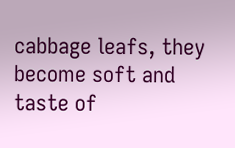cabbage leafs, they become soft and taste of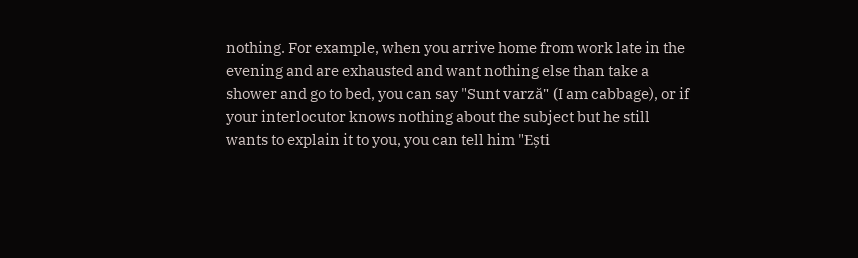nothing. For example, when you arrive home from work late in the evening and are exhausted and want nothing else than take a shower and go to bed, you can say "Sunt varză" (I am cabbage), or if your interlocutor knows nothing about the subject but he still wants to explain it to you, you can tell him "Ești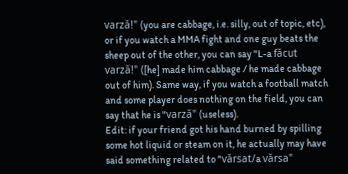varză!" (you are cabbage, i.e. silly, out of topic, etc), or if you watch a MMA fight and one guy beats the sheep out of the other, you can say "L-a făcut varză!" ([he] made him cabbage / he made cabbage out of him). Same way, if you watch a football match and some player does nothing on the field, you can say that he is "varză" (useless).
Edit: if your friend got his hand burned by spilling some hot liquid or steam on it, he actually may have said something related to "vărsat/a vărsa"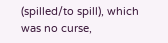(spilled/to spill), which was no curse,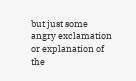but just some angry exclamation or explanation of the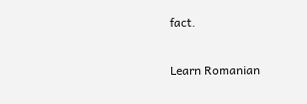fact.

Learn Romanian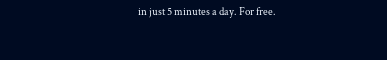in just 5 minutes a day. For free.